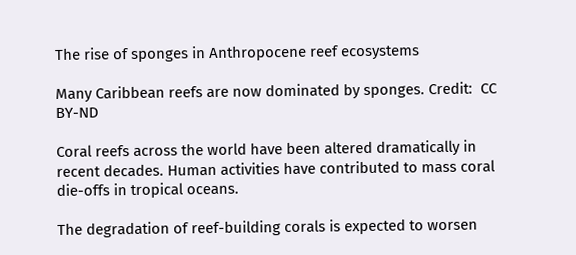The rise of sponges in Anthropocene reef ecosystems

Many Caribbean reefs are now dominated by sponges. Credit:  CC BY-ND

Coral reefs across the world have been altered dramatically in recent decades. Human activities have contributed to mass coral die-offs in tropical oceans.

The degradation of reef-building corals is expected to worsen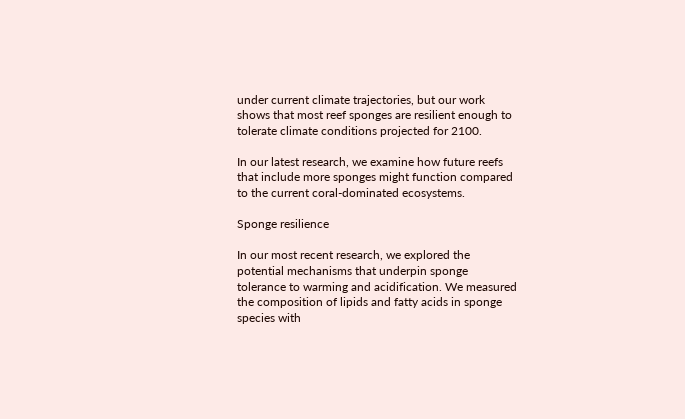under current climate trajectories, but our work shows that most reef sponges are resilient enough to tolerate climate conditions projected for 2100.

In our latest research, we examine how future reefs that include more sponges might function compared to the current coral‐dominated ecosystems.

Sponge resilience

In our most recent research, we explored the potential mechanisms that underpin sponge tolerance to warming and acidification. We measured the composition of lipids and fatty acids in sponge species with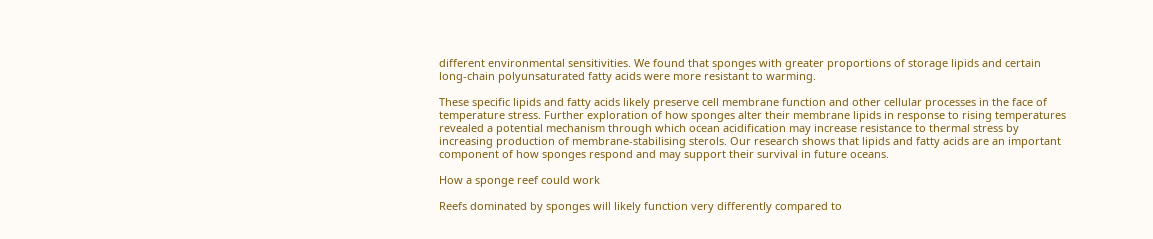different environmental sensitivities. We found that sponges with greater proportions of storage lipids and certain long‐chain polyunsaturated fatty acids were more resistant to warming.

These specific lipids and fatty acids likely preserve cell membrane function and other cellular processes in the face of temperature stress. Further exploration of how sponges alter their membrane lipids in response to rising temperatures revealed a potential mechanism through which ocean acidification may increase resistance to thermal stress by increasing production of membrane‐stabilising sterols. Our research shows that lipids and fatty acids are an important component of how sponges respond and may support their survival in future oceans.

How a sponge reef could work

Reefs dominated by sponges will likely function very differently compared to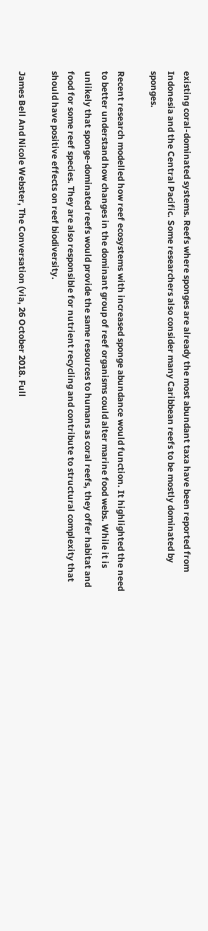existing coral-dominated systems. Reefs where sponges are already the most abundant taxa have been reported from Indonesia and the Central Pacific. Some researchers also consider many Caribbean reefs to be mostly dominated by sponges.

Recent research modelled how reef ecosystems with increased sponge abundance would function. It highlighted the need to better understand how changes in the dominant group of reef organisms could alter marine food webs. While it is unlikely that sponge-dominated reefs would provide the same resources to humans as coral reefs, they offer habitat and food for some reef species. They are also responsible for nutrient recycling and contribute to structural complexity that should have positive effects on reef biodiversity.

James Bell And Nicole Webster, The Conversation (via, 26 October 2018. Full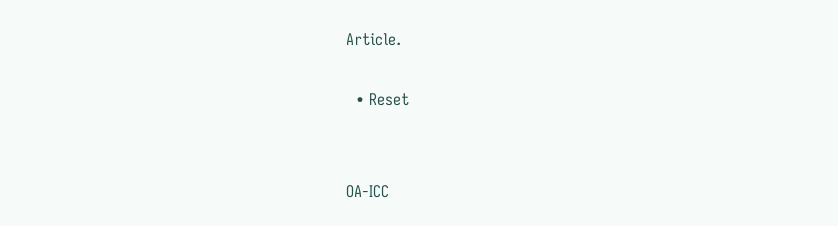Article.

  • Reset


OA-ICC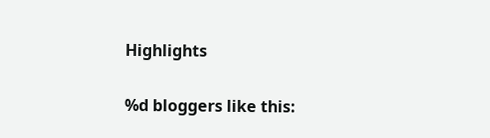Highlights

%d bloggers like this: